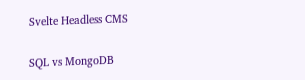Svelte Headless CMS

SQL vs MongoDB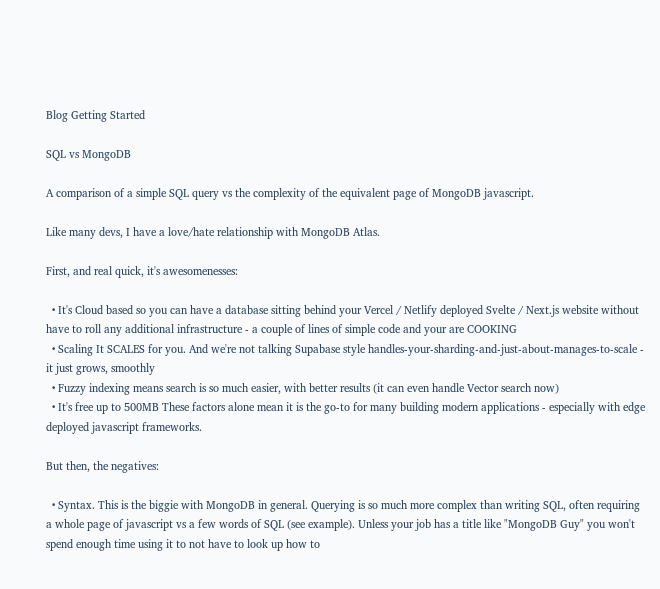Blog Getting Started

SQL vs MongoDB

A comparison of a simple SQL query vs the complexity of the equivalent page of MongoDB javascript.

Like many devs, I have a love/hate relationship with MongoDB Atlas.

First, and real quick, it's awesomenesses:

  • It's Cloud based so you can have a database sitting behind your Vercel / Netlify deployed Svelte / Next.js website without have to roll any additional infrastructure - a couple of lines of simple code and your are COOKING
  • Scaling It SCALES for you. And we're not talking Supabase style handles-your-sharding-and-just-about-manages-to-scale - it just grows, smoothly
  • Fuzzy indexing means search is so much easier, with better results (it can even handle Vector search now)
  • It's free up to 500MB These factors alone mean it is the go-to for many building modern applications - especially with edge deployed javascript frameworks.

But then, the negatives:

  • Syntax. This is the biggie with MongoDB in general. Querying is so much more complex than writing SQL, often requiring a whole page of javascript vs a few words of SQL (see example). Unless your job has a title like "MongoDB Guy" you won't spend enough time using it to not have to look up how to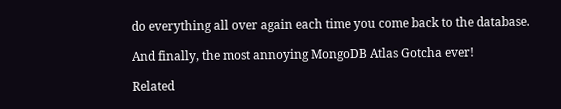do everything all over again each time you come back to the database.

And finally, the most annoying MongoDB Atlas Gotcha ever!

Related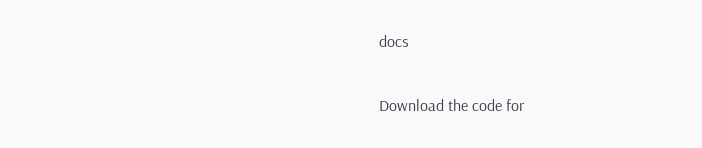docs

Download the code for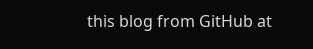this blog from GitHub at